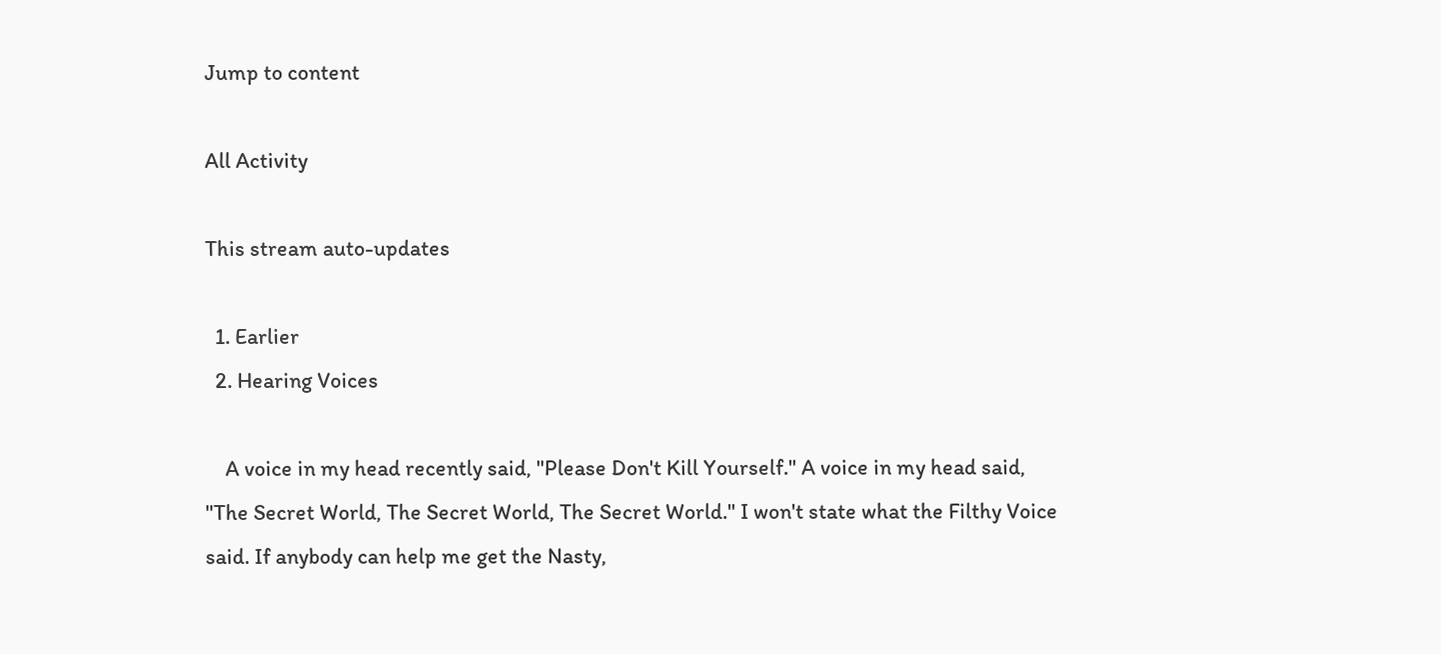Jump to content

All Activity

This stream auto-updates

  1. Earlier
  2. Hearing Voices

    A voice in my head recently said, "Please Don't Kill Yourself." A voice in my head said, "The Secret World, The Secret World, The Secret World." I won't state what the Filthy Voice said. If anybody can help me get the Nasty,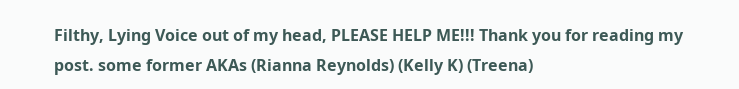Filthy, Lying Voice out of my head, PLEASE HELP ME!!! Thank you for reading my post. some former AKAs (Rianna Reynolds) (Kelly K) (Treena)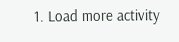1. Load more activity